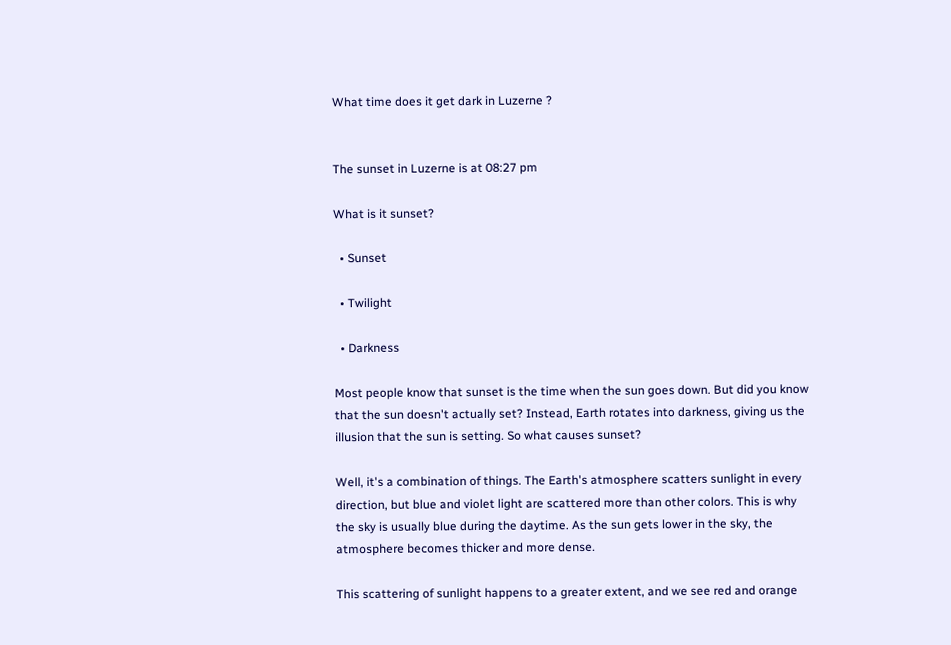What time does it get dark in Luzerne ?


The sunset in Luzerne is at 08:27 pm

What is it sunset?

  • Sunset

  • Twilight

  • Darkness

Most people know that sunset is the time when the sun goes down. But did you know that the sun doesn't actually set? Instead, Earth rotates into darkness, giving us the illusion that the sun is setting. So what causes sunset?

Well, it's a combination of things. The Earth's atmosphere scatters sunlight in every direction, but blue and violet light are scattered more than other colors. This is why the sky is usually blue during the daytime. As the sun gets lower in the sky, the atmosphere becomes thicker and more dense.

This scattering of sunlight happens to a greater extent, and we see red and orange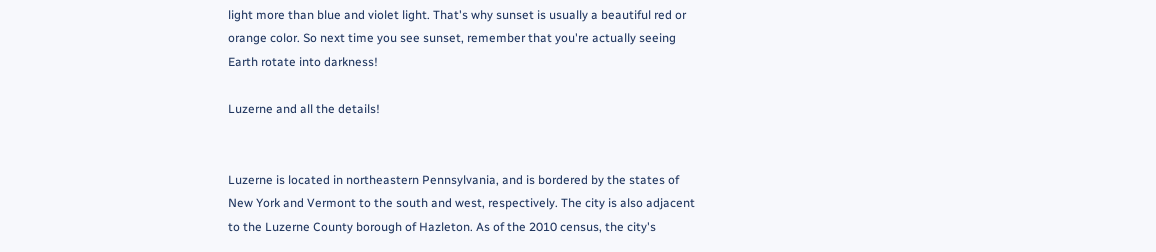light more than blue and violet light. That's why sunset is usually a beautiful red or orange color. So next time you see sunset, remember that you're actually seeing Earth rotate into darkness!

Luzerne and all the details!


Luzerne is located in northeastern Pennsylvania, and is bordered by the states of New York and Vermont to the south and west, respectively. The city is also adjacent to the Luzerne County borough of Hazleton. As of the 2010 census, the city's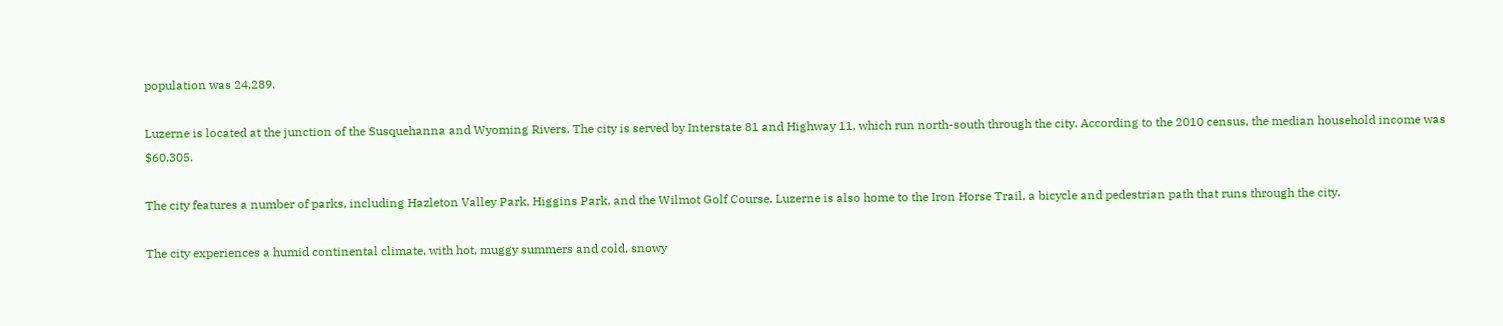population was 24,289.

Luzerne is located at the junction of the Susquehanna and Wyoming Rivers. The city is served by Interstate 81 and Highway 11, which run north-south through the city. According to the 2010 census, the median household income was $60,305.

The city features a number of parks, including Hazleton Valley Park, Higgins Park, and the Wilmot Golf Course. Luzerne is also home to the Iron Horse Trail, a bicycle and pedestrian path that runs through the city.

The city experiences a humid continental climate, with hot, muggy summers and cold, snowy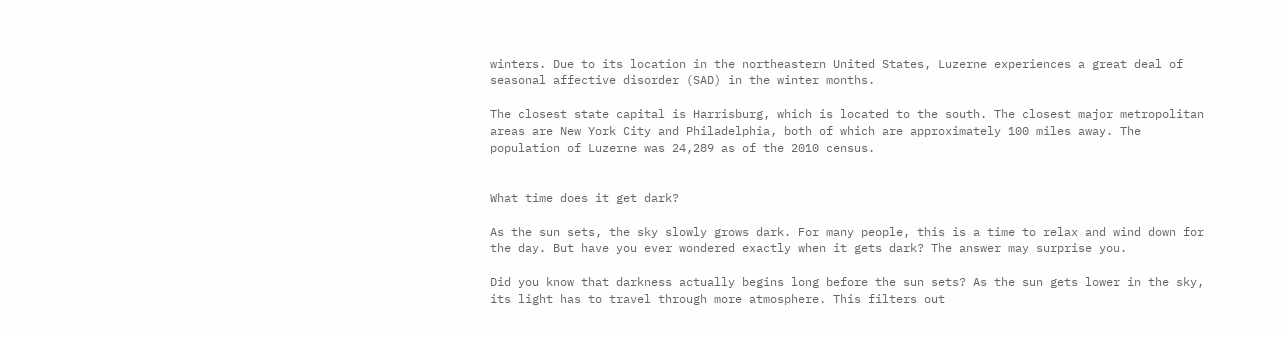winters. Due to its location in the northeastern United States, Luzerne experiences a great deal of seasonal affective disorder (SAD) in the winter months.

The closest state capital is Harrisburg, which is located to the south. The closest major metropolitan areas are New York City and Philadelphia, both of which are approximately 100 miles away. The population of Luzerne was 24,289 as of the 2010 census.


What time does it get dark?

As the sun sets, the sky slowly grows dark. For many people, this is a time to relax and wind down for the day. But have you ever wondered exactly when it gets dark? The answer may surprise you.

Did you know that darkness actually begins long before the sun sets? As the sun gets lower in the sky, its light has to travel through more atmosphere. This filters out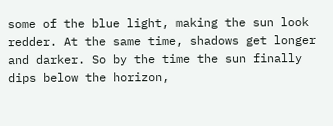some of the blue light, making the sun look redder. At the same time, shadows get longer and darker. So by the time the sun finally dips below the horizon,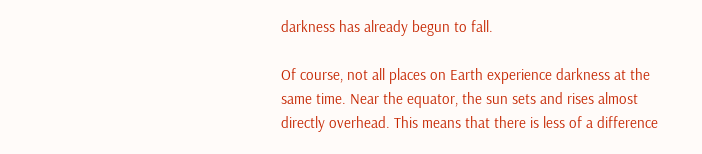darkness has already begun to fall.

Of course, not all places on Earth experience darkness at the same time. Near the equator, the sun sets and rises almost directly overhead. This means that there is less of a difference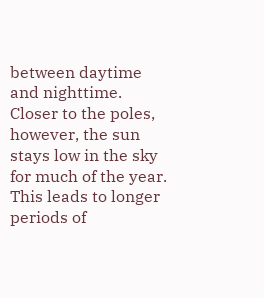between daytime and nighttime. Closer to the poles, however, the sun stays low in the sky for much of the year. This leads to longer periods of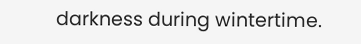darkness during wintertime.